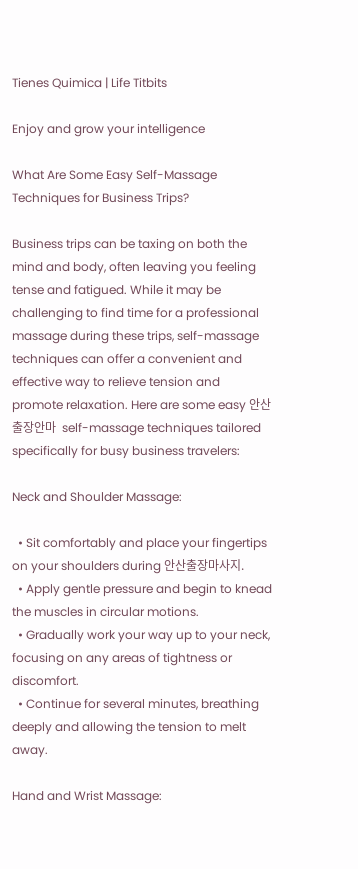Tienes Quimica | Life Titbits

Enjoy and grow your intelligence

What Are Some Easy Self-Massage Techniques for Business Trips?

Business trips can be taxing on both the mind and body, often leaving you feeling tense and fatigued. While it may be challenging to find time for a professional massage during these trips, self-massage techniques can offer a convenient and effective way to relieve tension and promote relaxation. Here are some easy 안산출장안마  self-massage techniques tailored specifically for busy business travelers:

Neck and Shoulder Massage:

  • Sit comfortably and place your fingertips on your shoulders during 안산출장마사지.
  • Apply gentle pressure and begin to knead the muscles in circular motions.
  • Gradually work your way up to your neck, focusing on any areas of tightness or discomfort.
  • Continue for several minutes, breathing deeply and allowing the tension to melt away.

Hand and Wrist Massage: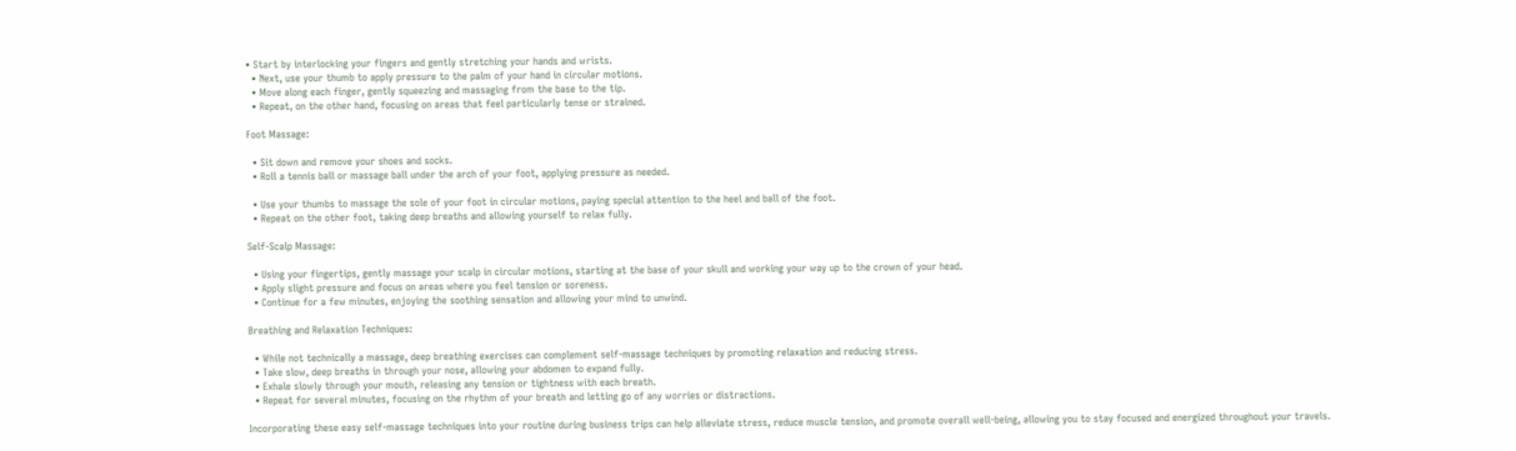• Start by interlocking your fingers and gently stretching your hands and wrists.
  • Next, use your thumb to apply pressure to the palm of your hand in circular motions.
  • Move along each finger, gently squeezing and massaging from the base to the tip.
  • Repeat, on the other hand, focusing on areas that feel particularly tense or strained.

Foot Massage:

  • Sit down and remove your shoes and socks.
  • Roll a tennis ball or massage ball under the arch of your foot, applying pressure as needed.

  • Use your thumbs to massage the sole of your foot in circular motions, paying special attention to the heel and ball of the foot.
  • Repeat on the other foot, taking deep breaths and allowing yourself to relax fully.

Self-Scalp Massage:

  • Using your fingertips, gently massage your scalp in circular motions, starting at the base of your skull and working your way up to the crown of your head.
  • Apply slight pressure and focus on areas where you feel tension or soreness.
  • Continue for a few minutes, enjoying the soothing sensation and allowing your mind to unwind.

Breathing and Relaxation Techniques:

  • While not technically a massage, deep breathing exercises can complement self-massage techniques by promoting relaxation and reducing stress.
  • Take slow, deep breaths in through your nose, allowing your abdomen to expand fully.
  • Exhale slowly through your mouth, releasing any tension or tightness with each breath.
  • Repeat for several minutes, focusing on the rhythm of your breath and letting go of any worries or distractions.

Incorporating these easy self-massage techniques into your routine during business trips can help alleviate stress, reduce muscle tension, and promote overall well-being, allowing you to stay focused and energized throughout your travels.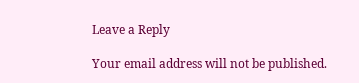Leave a Reply

Your email address will not be published.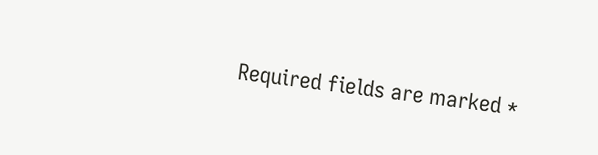Required fields are marked *